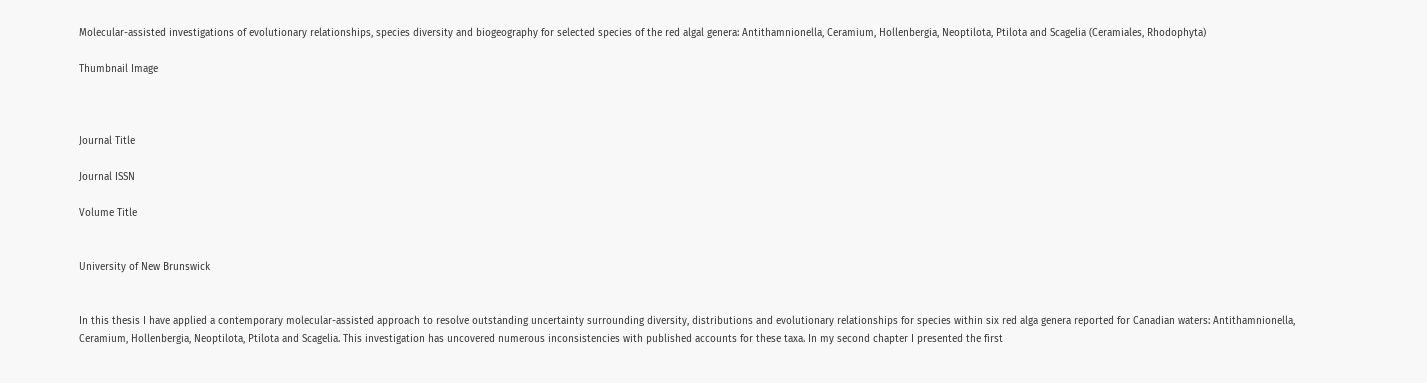Molecular-assisted investigations of evolutionary relationships, species diversity and biogeography for selected species of the red algal genera: Antithamnionella, Ceramium, Hollenbergia, Neoptilota, Ptilota and Scagelia (Ceramiales, Rhodophyta)

Thumbnail Image



Journal Title

Journal ISSN

Volume Title


University of New Brunswick


In this thesis I have applied a contemporary molecular-assisted approach to resolve outstanding uncertainty surrounding diversity, distributions and evolutionary relationships for species within six red alga genera reported for Canadian waters: Antithamnionella, Ceramium, Hollenbergia, Neoptilota, Ptilota and Scagelia. This investigation has uncovered numerous inconsistencies with published accounts for these taxa. In my second chapter I presented the first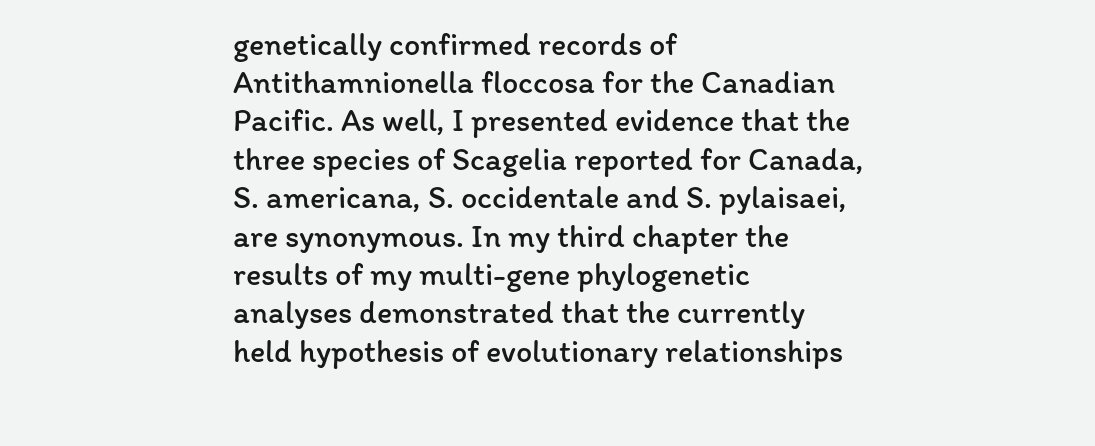genetically confirmed records of Antithamnionella floccosa for the Canadian Pacific. As well, I presented evidence that the three species of Scagelia reported for Canada, S. americana, S. occidentale and S. pylaisaei, are synonymous. In my third chapter the results of my multi-gene phylogenetic analyses demonstrated that the currently held hypothesis of evolutionary relationships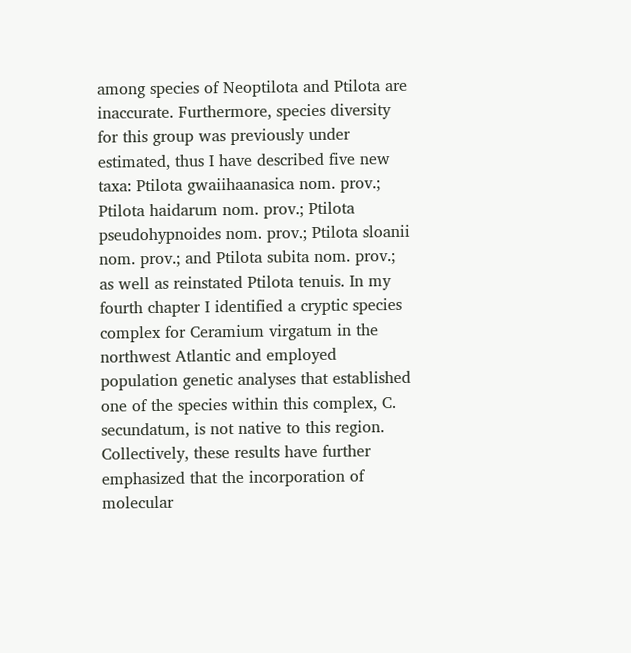among species of Neoptilota and Ptilota are inaccurate. Furthermore, species diversity for this group was previously under estimated, thus I have described five new taxa: Ptilota gwaiihaanasica nom. prov.; Ptilota haidarum nom. prov.; Ptilota pseudohypnoides nom. prov.; Ptilota sloanii nom. prov.; and Ptilota subita nom. prov.; as well as reinstated Ptilota tenuis. In my fourth chapter I identified a cryptic species complex for Ceramium virgatum in the northwest Atlantic and employed population genetic analyses that established one of the species within this complex, C. secundatum, is not native to this region. Collectively, these results have further emphasized that the incorporation of molecular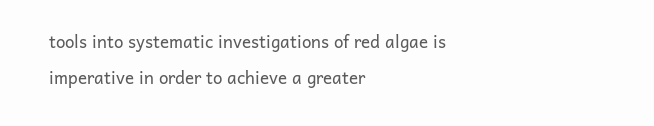tools into systematic investigations of red algae is imperative in order to achieve a greater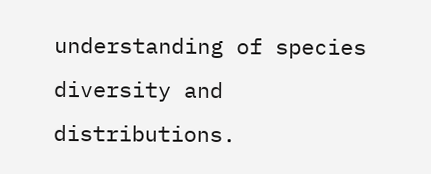understanding of species diversity and distributions.